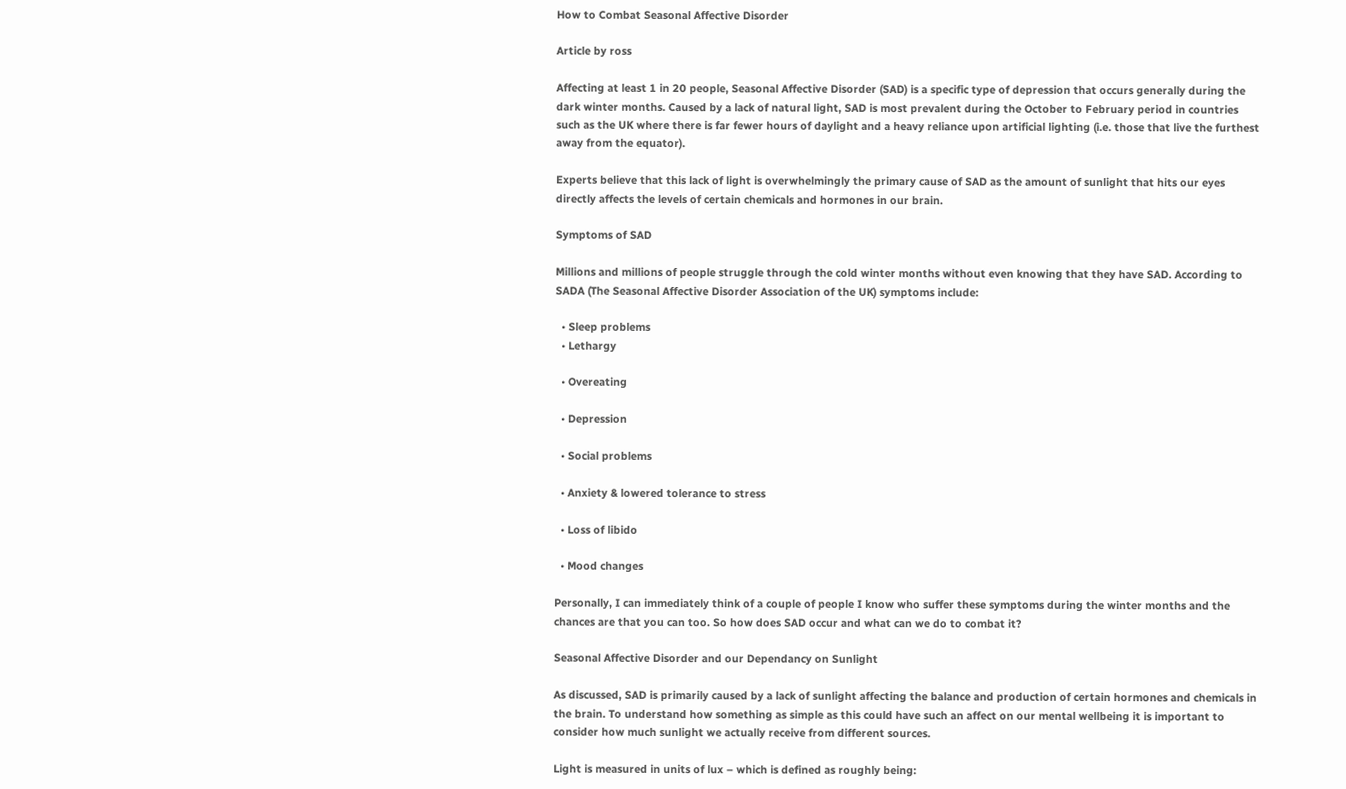How to Combat Seasonal Affective Disorder

Article by ross

Affecting at least 1 in 20 people, Seasonal Affective Disorder (SAD) is a specific type of depression that occurs generally during the dark winter months. Caused by a lack of natural light, SAD is most prevalent during the October to February period in countries such as the UK where there is far fewer hours of daylight and a heavy reliance upon artificial lighting (i.e. those that live the furthest away from the equator).

Experts believe that this lack of light is overwhelmingly the primary cause of SAD as the amount of sunlight that hits our eyes directly affects the levels of certain chemicals and hormones in our brain.

Symptoms of SAD

Millions and millions of people struggle through the cold winter months without even knowing that they have SAD. According to SADA (The Seasonal Affective Disorder Association of the UK) symptoms include:

  • Sleep problems
  • Lethargy

  • Overeating

  • Depression

  • Social problems

  • Anxiety & lowered tolerance to stress

  • Loss of libido

  • Mood changes

Personally, I can immediately think of a couple of people I know who suffer these symptoms during the winter months and the chances are that you can too. So how does SAD occur and what can we do to combat it?

Seasonal Affective Disorder and our Dependancy on Sunlight

As discussed, SAD is primarily caused by a lack of sunlight affecting the balance and production of certain hormones and chemicals in the brain. To understand how something as simple as this could have such an affect on our mental wellbeing it is important to consider how much sunlight we actually receive from different sources.

Light is measured in units of lux – which is defined as roughly being: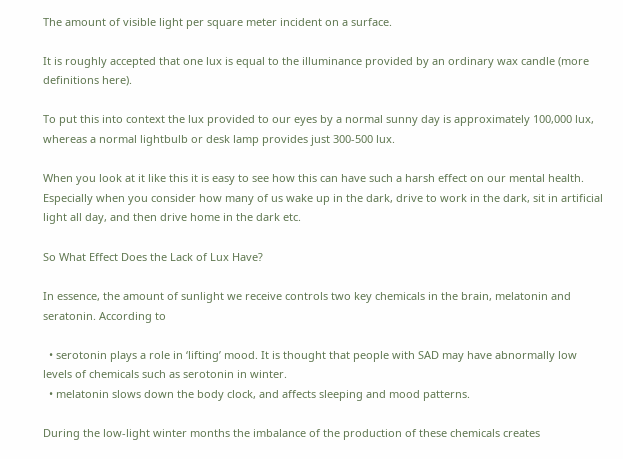The amount of visible light per square meter incident on a surface.

It is roughly accepted that one lux is equal to the illuminance provided by an ordinary wax candle (more definitions here).

To put this into context the lux provided to our eyes by a normal sunny day is approximately 100,000 lux, whereas a normal lightbulb or desk lamp provides just 300-500 lux.

When you look at it like this it is easy to see how this can have such a harsh effect on our mental health. Especially when you consider how many of us wake up in the dark, drive to work in the dark, sit in artificial light all day, and then drive home in the dark etc.

So What Effect Does the Lack of Lux Have?

In essence, the amount of sunlight we receive controls two key chemicals in the brain, melatonin and seratonin. According to

  • serotonin plays a role in ‘lifting’ mood. It is thought that people with SAD may have abnormally low levels of chemicals such as serotonin in winter.
  • melatonin slows down the body clock, and affects sleeping and mood patterns.

During the low-light winter months the imbalance of the production of these chemicals creates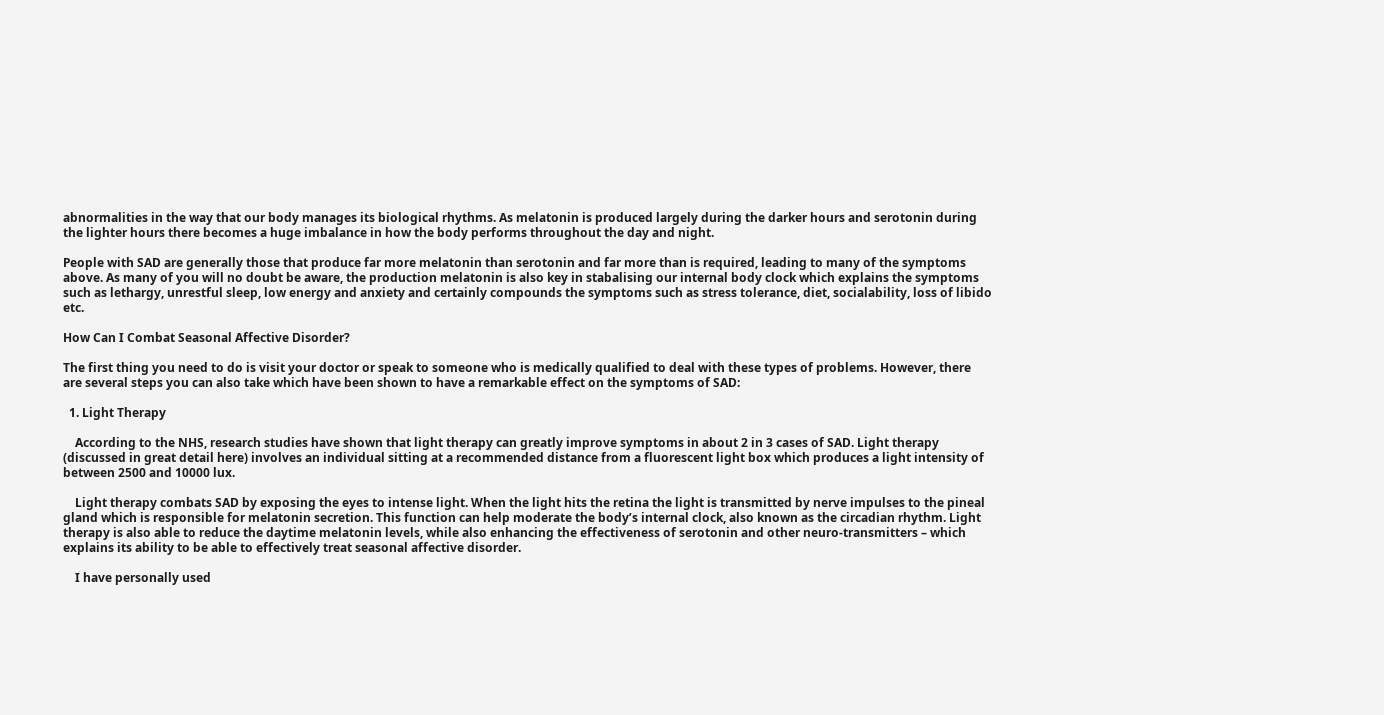abnormalities in the way that our body manages its biological rhythms. As melatonin is produced largely during the darker hours and serotonin during the lighter hours there becomes a huge imbalance in how the body performs throughout the day and night.

People with SAD are generally those that produce far more melatonin than serotonin and far more than is required, leading to many of the symptoms above. As many of you will no doubt be aware, the production melatonin is also key in stabalising our internal body clock which explains the symptoms such as lethargy, unrestful sleep, low energy and anxiety and certainly compounds the symptoms such as stress tolerance, diet, socialability, loss of libido etc.

How Can I Combat Seasonal Affective Disorder?

The first thing you need to do is visit your doctor or speak to someone who is medically qualified to deal with these types of problems. However, there are several steps you can also take which have been shown to have a remarkable effect on the symptoms of SAD:

  1. Light Therapy

    According to the NHS, research studies have shown that light therapy can greatly improve symptoms in about 2 in 3 cases of SAD. Light therapy (discussed in great detail here) involves an individual sitting at a recommended distance from a fluorescent light box which produces a light intensity of between 2500 and 10000 lux.

    Light therapy combats SAD by exposing the eyes to intense light. When the light hits the retina the light is transmitted by nerve impulses to the pineal gland which is responsible for melatonin secretion. This function can help moderate the body’s internal clock, also known as the circadian rhythm. Light therapy is also able to reduce the daytime melatonin levels, while also enhancing the effectiveness of serotonin and other neuro-transmitters – which explains its ability to be able to effectively treat seasonal affective disorder.

    I have personally used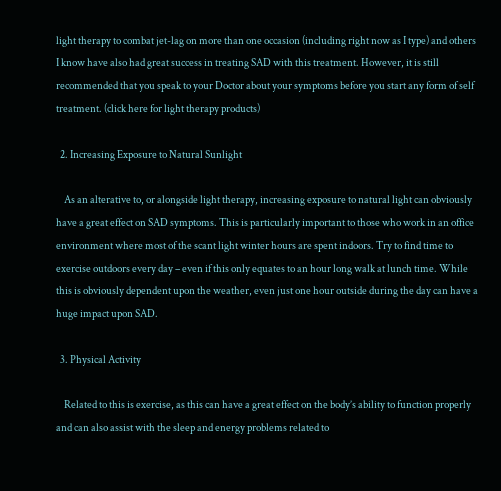light therapy to combat jet-lag on more than one occasion (including right now as I type) and others I know have also had great success in treating SAD with this treatment. However, it is still recommended that you speak to your Doctor about your symptoms before you start any form of self treatment. (click here for light therapy products)

  2. Increasing Exposure to Natural Sunlight

    As an alterative to, or alongside light therapy, increasing exposure to natural light can obviously have a great effect on SAD symptoms. This is particularly important to those who work in an office environment where most of the scant light winter hours are spent indoors. Try to find time to exercise outdoors every day – even if this only equates to an hour long walk at lunch time. While this is obviously dependent upon the weather, even just one hour outside during the day can have a huge impact upon SAD.

  3. Physical Activity

    Related to this is exercise, as this can have a great effect on the body’s ability to function properly and can also assist with the sleep and energy problems related to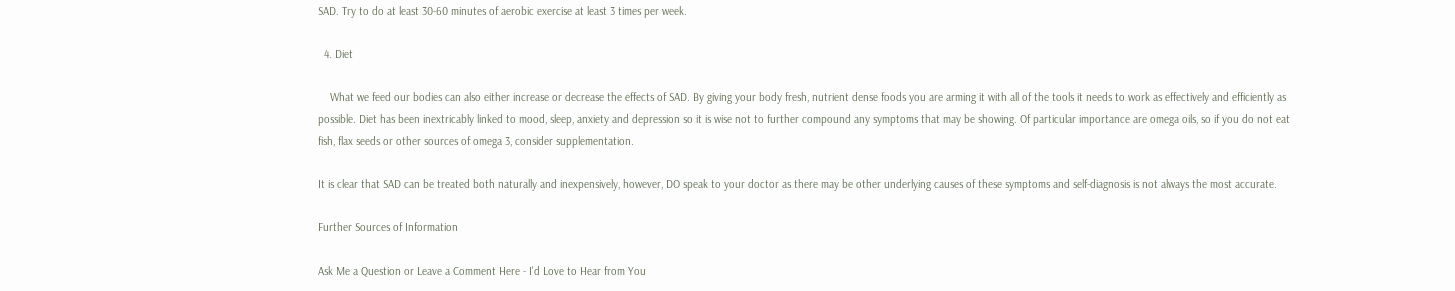SAD. Try to do at least 30-60 minutes of aerobic exercise at least 3 times per week.

  4. Diet

    What we feed our bodies can also either increase or decrease the effects of SAD. By giving your body fresh, nutrient dense foods you are arming it with all of the tools it needs to work as effectively and efficiently as possible. Diet has been inextricably linked to mood, sleep, anxiety and depression so it is wise not to further compound any symptoms that may be showing. Of particular importance are omega oils, so if you do not eat fish, flax seeds or other sources of omega 3, consider supplementation.

It is clear that SAD can be treated both naturally and inexpensively, however, DO speak to your doctor as there may be other underlying causes of these symptoms and self-diagnosis is not always the most accurate.

Further Sources of Information

Ask Me a Question or Leave a Comment Here - I'd Love to Hear from You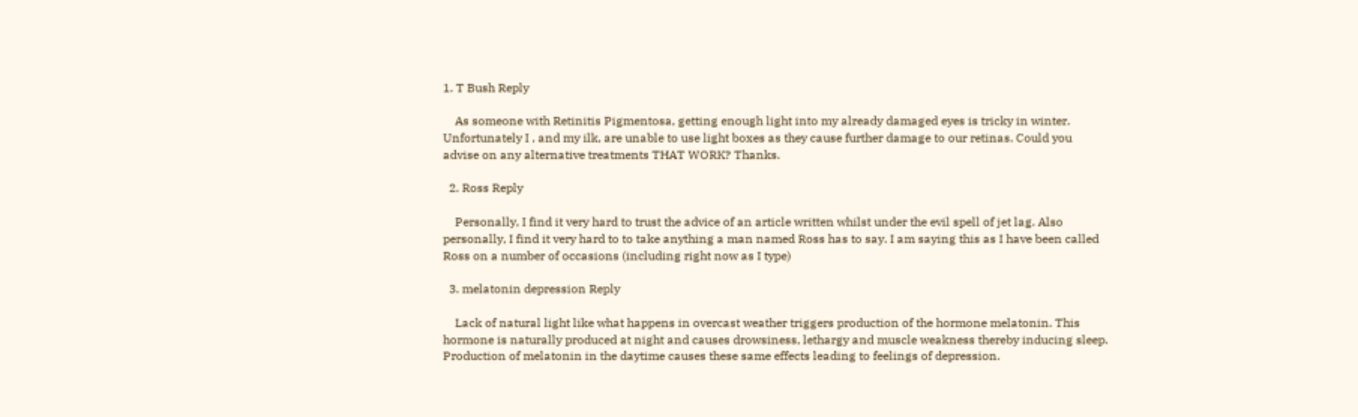1. T Bush Reply

    As someone with Retinitis Pigmentosa, getting enough light into my already damaged eyes is tricky in winter. Unfortunately I , and my ilk, are unable to use light boxes as they cause further damage to our retinas. Could you advise on any alternative treatments THAT WORK? Thanks.

  2. Ross Reply

    Personally, I find it very hard to trust the advice of an article written whilst under the evil spell of jet lag. Also personally, I find it very hard to to take anything a man named Ross has to say. I am saying this as I have been called Ross on a number of occasions (including right now as I type)

  3. melatonin depression Reply

    Lack of natural light like what happens in overcast weather triggers production of the hormone melatonin. This hormone is naturally produced at night and causes drowsiness, lethargy and muscle weakness thereby inducing sleep. Production of melatonin in the daytime causes these same effects leading to feelings of depression.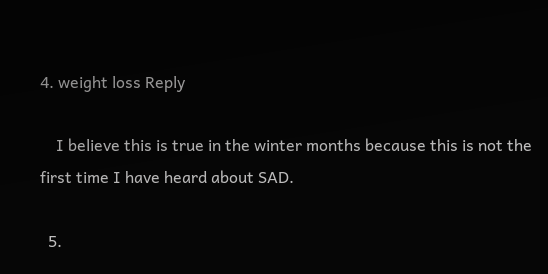4. weight loss Reply

    I believe this is true in the winter months because this is not the first time I have heard about SAD.

  5.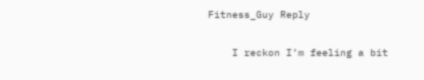Fitness_Guy Reply

    I reckon I’m feeling a bit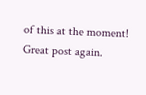of this at the moment! Great post again.